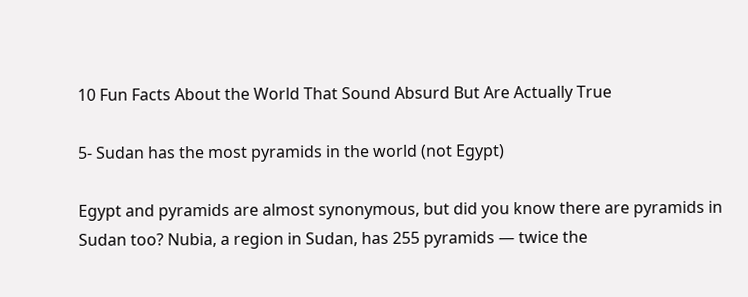10 Fun Facts About the World That Sound Absurd But Are Actually True

5- Sudan has the most pyramids in the world (not Egypt)

Egypt and pyramids are almost synonymous, but did you know there are pyramids in Sudan too? Nubia, a region in Sudan, has 255 pyramids — twice the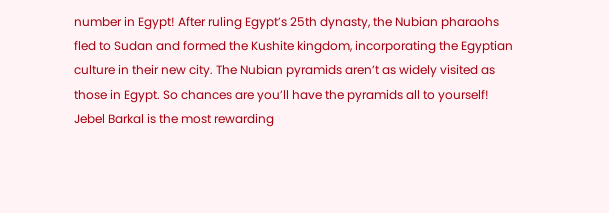number in Egypt! After ruling Egypt’s 25th dynasty, the Nubian pharaohs fled to Sudan and formed the Kushite kingdom, incorporating the Egyptian culture in their new city. The Nubian pyramids aren’t as widely visited as those in Egypt. So chances are you’ll have the pyramids all to yourself! Jebel Barkal is the most rewarding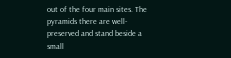out of the four main sites. The pyramids there are well-preserved and stand beside a small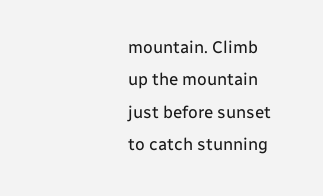mountain. Climb up the mountain just before sunset to catch stunning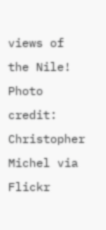views of the Nile! Photo credit: Christopher Michel via Flickr